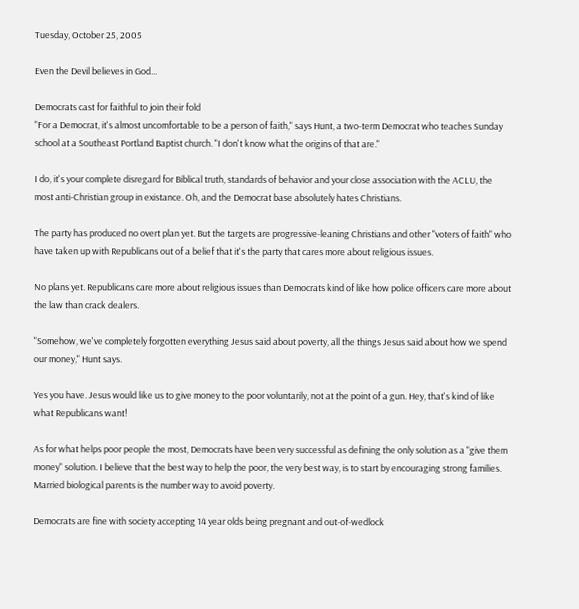Tuesday, October 25, 2005

Even the Devil believes in God...

Democrats cast for faithful to join their fold
"For a Democrat, it's almost uncomfortable to be a person of faith," says Hunt, a two-term Democrat who teaches Sunday school at a Southeast Portland Baptist church. "I don't know what the origins of that are."

I do, it's your complete disregard for Biblical truth, standards of behavior and your close association with the ACLU, the most anti-Christian group in existance. Oh, and the Democrat base absolutely hates Christians.

The party has produced no overt plan yet. But the targets are progressive-leaning Christians and other "voters of faith" who have taken up with Republicans out of a belief that it's the party that cares more about religious issues.

No plans yet. Republicans care more about religious issues than Democrats kind of like how police officers care more about the law than crack dealers.

"Somehow, we've completely forgotten everything Jesus said about poverty, all the things Jesus said about how we spend our money," Hunt says.

Yes you have. Jesus would like us to give money to the poor voluntarily, not at the point of a gun. Hey, that's kind of like what Republicans want!

As for what helps poor people the most, Democrats have been very successful as defining the only solution as a "give them money" solution. I believe that the best way to help the poor, the very best way, is to start by encouraging strong families. Married biological parents is the number way to avoid poverty.

Democrats are fine with society accepting 14 year olds being pregnant and out-of-wedlock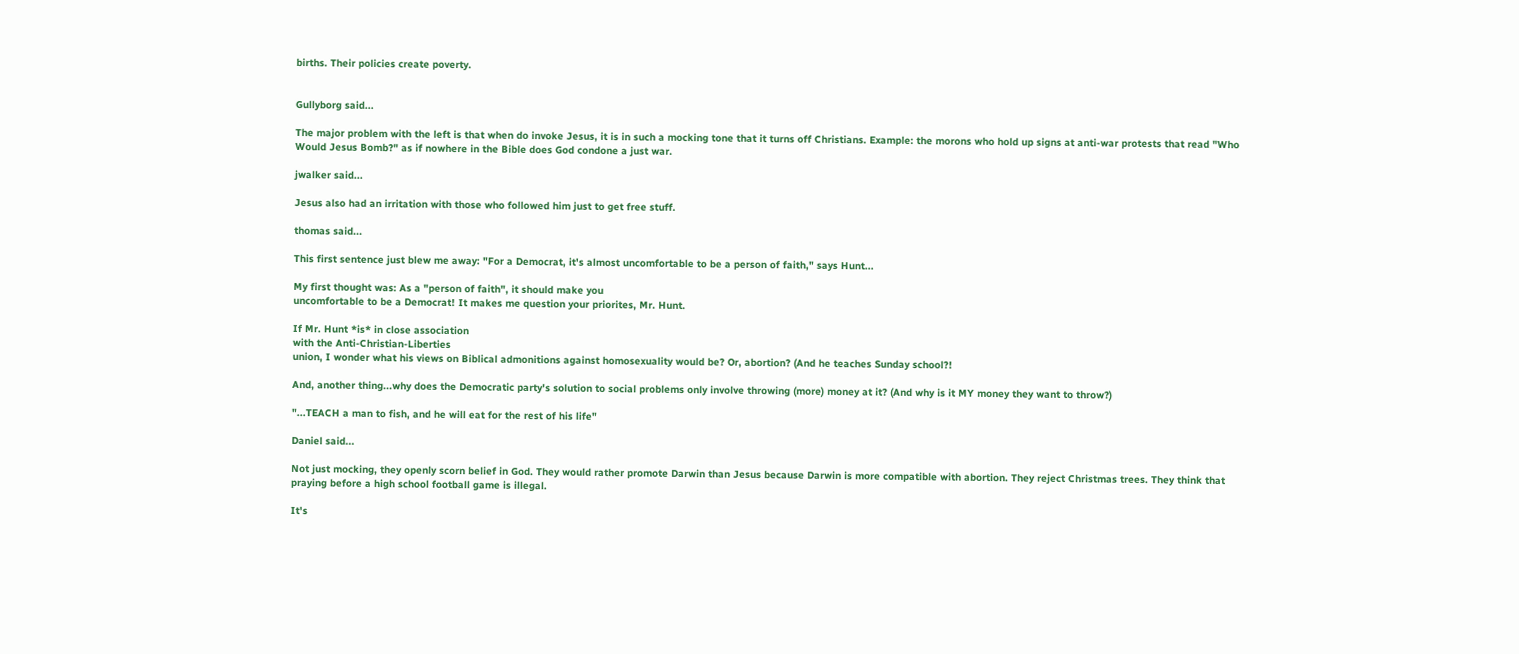births. Their policies create poverty.


Gullyborg said...

The major problem with the left is that when do invoke Jesus, it is in such a mocking tone that it turns off Christians. Example: the morons who hold up signs at anti-war protests that read "Who Would Jesus Bomb?" as if nowhere in the Bible does God condone a just war.

jwalker said...

Jesus also had an irritation with those who followed him just to get free stuff.

thomas said...

This first sentence just blew me away: "For a Democrat, it's almost uncomfortable to be a person of faith," says Hunt...

My first thought was: As a "person of faith", it should make you
uncomfortable to be a Democrat! It makes me question your priorites, Mr. Hunt.

If Mr. Hunt *is* in close association
with the Anti-Christian-Liberties
union, I wonder what his views on Biblical admonitions against homosexuality would be? Or, abortion? (And he teaches Sunday school?!

And, another thing...why does the Democratic party's solution to social problems only involve throwing (more) money at it? (And why is it MY money they want to throw?)

"...TEACH a man to fish, and he will eat for the rest of his life"

Daniel said...

Not just mocking, they openly scorn belief in God. They would rather promote Darwin than Jesus because Darwin is more compatible with abortion. They reject Christmas trees. They think that praying before a high school football game is illegal.

It's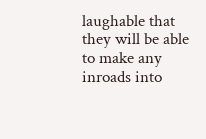laughable that they will be able to make any inroads into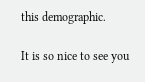this demographic.

It is so nice to see you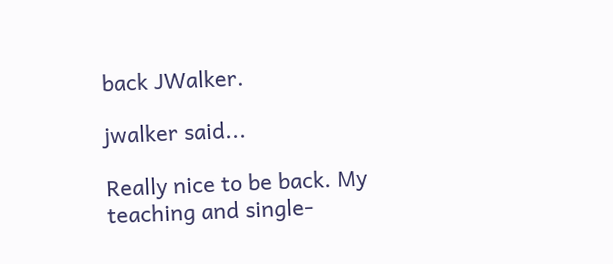back JWalker.

jwalker said...

Really nice to be back. My teaching and single-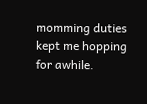momming duties kept me hopping for awhile.